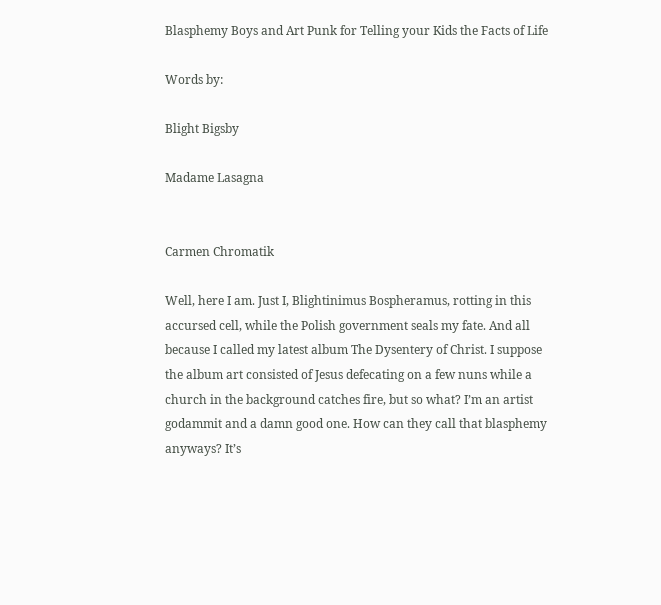Blasphemy Boys and Art Punk for Telling your Kids the Facts of Life

Words by:

Blight Bigsby

Madame Lasagna


Carmen Chromatik

Well, here I am. Just I, Blightinimus Bospheramus, rotting in this accursed cell, while the Polish government seals my fate. And all because I called my latest album The Dysentery of Christ. I suppose the album art consisted of Jesus defecating on a few nuns while a church in the background catches fire, but so what? I’m an artist godammit and a damn good one. How can they call that blasphemy anyways? It’s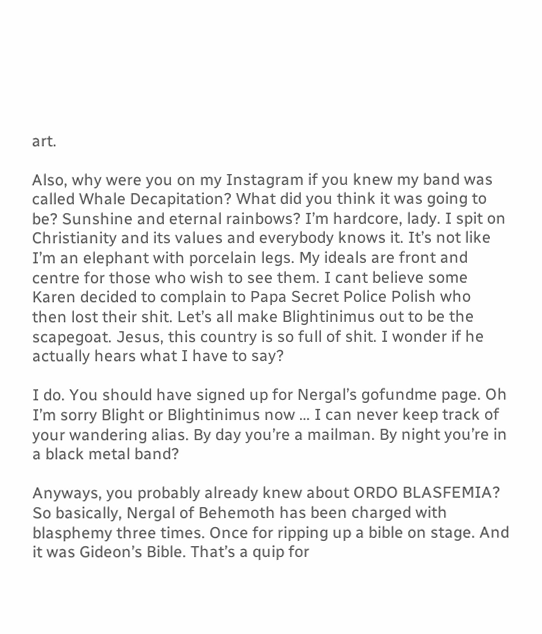art.

Also, why were you on my Instagram if you knew my band was called Whale Decapitation? What did you think it was going to be? Sunshine and eternal rainbows? I’m hardcore, lady. I spit on Christianity and its values and everybody knows it. It’s not like I’m an elephant with porcelain legs. My ideals are front and centre for those who wish to see them. I cant believe some Karen decided to complain to Papa Secret Police Polish who then lost their shit. Let’s all make Blightinimus out to be the scapegoat. Jesus, this country is so full of shit. I wonder if he actually hears what I have to say?

I do. You should have signed up for Nergal’s gofundme page. Oh I’m sorry Blight or Blightinimus now … I can never keep track of your wandering alias. By day you’re a mailman. By night you’re in a black metal band?

Anyways, you probably already knew about ORDO BLASFEMIA? So basically, Nergal of Behemoth has been charged with blasphemy three times. Once for ripping up a bible on stage. And it was Gideon’s Bible. That’s a quip for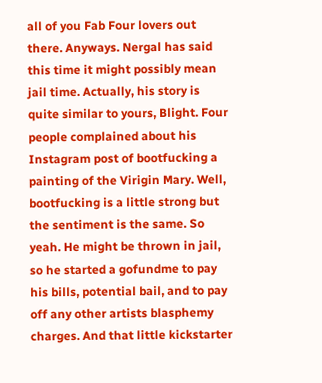all of you Fab Four lovers out there. Anyways. Nergal has said this time it might possibly mean jail time. Actually, his story is quite similar to yours, Blight. Four people complained about his Instagram post of bootfucking a painting of the Virigin Mary. Well, bootfucking is a little strong but the sentiment is the same. So yeah. He might be thrown in jail, so he started a gofundme to pay his bills, potential bail, and to pay off any other artists blasphemy charges. And that little kickstarter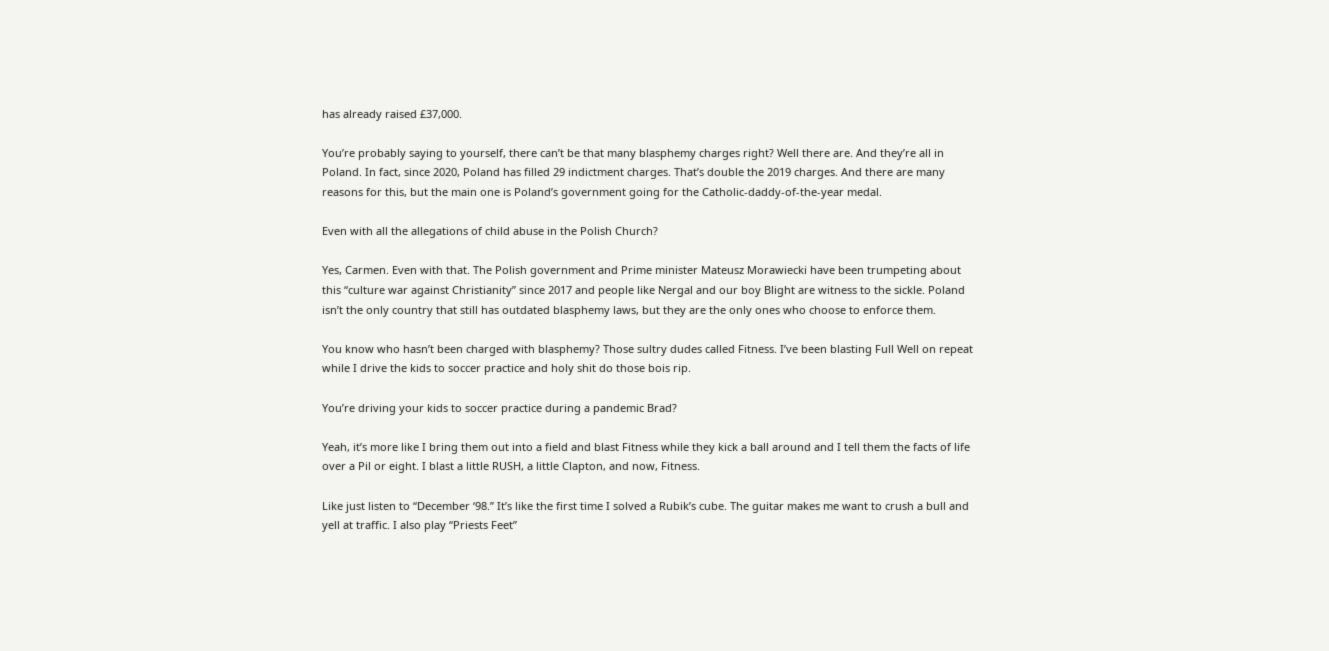has already raised £37,000.

You’re probably saying to yourself, there can’t be that many blasphemy charges right? Well there are. And they’re all in Poland. In fact, since 2020, Poland has filled 29 indictment charges. That’s double the 2019 charges. And there are many reasons for this, but the main one is Poland’s government going for the Catholic-daddy-of-the-year medal.

Even with all the allegations of child abuse in the Polish Church?

Yes, Carmen. Even with that. The Polish government and Prime minister Mateusz Morawiecki have been trumpeting about this “culture war against Christianity” since 2017 and people like Nergal and our boy Blight are witness to the sickle. Poland isn’t the only country that still has outdated blasphemy laws, but they are the only ones who choose to enforce them.

You know who hasn’t been charged with blasphemy? Those sultry dudes called Fitness. I’ve been blasting Full Well on repeat while I drive the kids to soccer practice and holy shit do those bois rip.

You’re driving your kids to soccer practice during a pandemic Brad?

Yeah, it’s more like I bring them out into a field and blast Fitness while they kick a ball around and I tell them the facts of life over a Pil or eight. I blast a little RUSH, a little Clapton, and now, Fitness.

Like just listen to “December ‘98.” It’s like the first time I solved a Rubik’s cube. The guitar makes me want to crush a bull and yell at traffic. I also play “Priests Feet”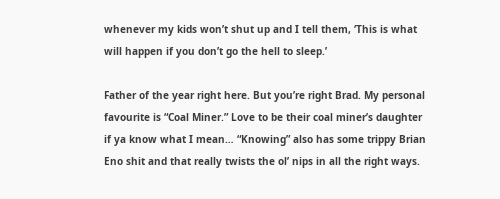whenever my kids won’t shut up and I tell them, ‘This is what will happen if you don’t go the hell to sleep.’

Father of the year right here. But you’re right Brad. My personal favourite is “Coal Miner.” Love to be their coal miner’s daughter if ya know what I mean… “Knowing” also has some trippy Brian Eno shit and that really twists the ol’ nips in all the right ways.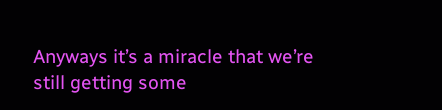Anyways it’s a miracle that we’re still getting some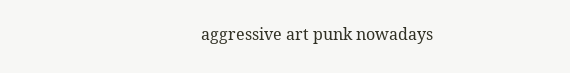aggressive art punk nowadays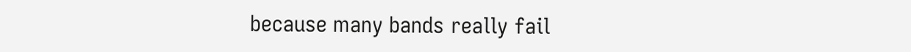because many bands really fail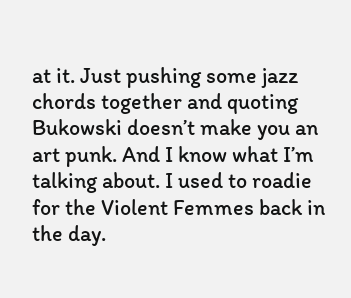at it. Just pushing some jazz chords together and quoting Bukowski doesn’t make you an art punk. And I know what I’m talking about. I used to roadie for the Violent Femmes back in the day.